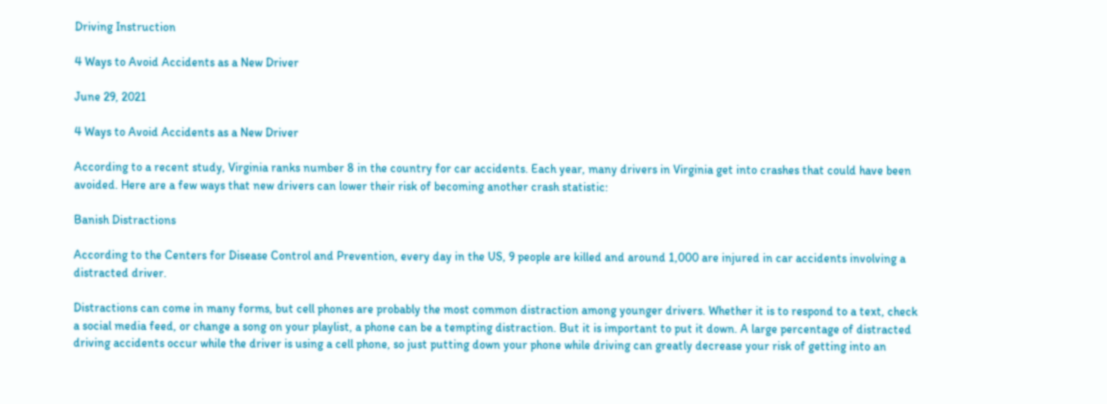Driving Instruction

4 Ways to Avoid Accidents as a New Driver

June 29, 2021

4 Ways to Avoid Accidents as a New Driver

According to a recent study, Virginia ranks number 8 in the country for car accidents. Each year, many drivers in Virginia get into crashes that could have been avoided. Here are a few ways that new drivers can lower their risk of becoming another crash statistic:

Banish Distractions

According to the Centers for Disease Control and Prevention, every day in the US, 9 people are killed and around 1,000 are injured in car accidents involving a distracted driver.

Distractions can come in many forms, but cell phones are probably the most common distraction among younger drivers. Whether it is to respond to a text, check a social media feed, or change a song on your playlist, a phone can be a tempting distraction. But it is important to put it down. A large percentage of distracted driving accidents occur while the driver is using a cell phone, so just putting down your phone while driving can greatly decrease your risk of getting into an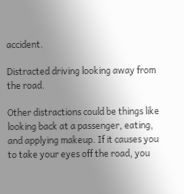accident.

Distracted driving looking away from the road.

Other distractions could be things like looking back at a passenger, eating, and applying makeup. If it causes you to take your eyes off the road, you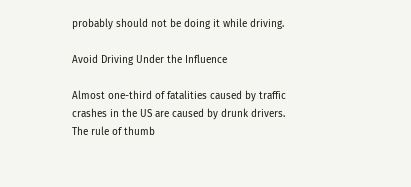probably should not be doing it while driving.

Avoid Driving Under the Influence

Almost one-third of fatalities caused by traffic crashes in the US are caused by drunk drivers. The rule of thumb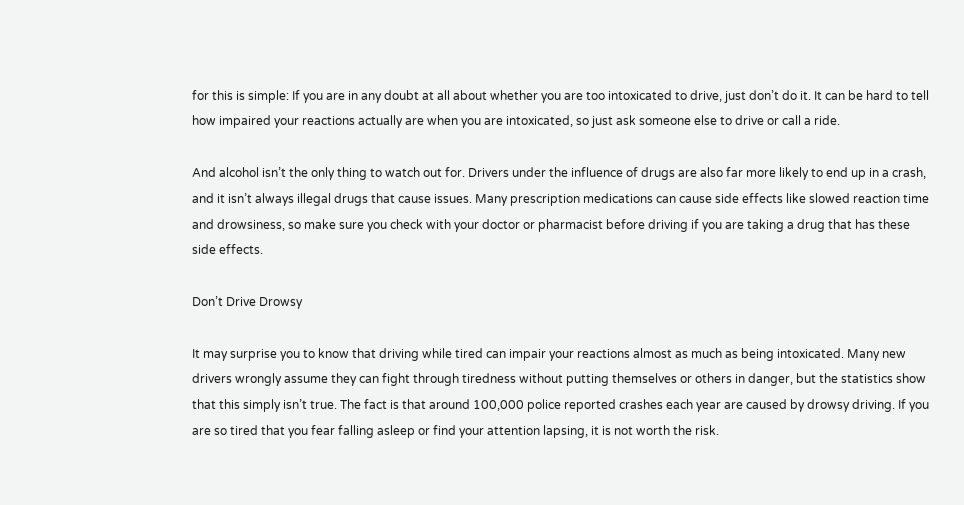for this is simple: If you are in any doubt at all about whether you are too intoxicated to drive, just don’t do it. It can be hard to tell how impaired your reactions actually are when you are intoxicated, so just ask someone else to drive or call a ride.

And alcohol isn’t the only thing to watch out for. Drivers under the influence of drugs are also far more likely to end up in a crash, and it isn’t always illegal drugs that cause issues. Many prescription medications can cause side effects like slowed reaction time and drowsiness, so make sure you check with your doctor or pharmacist before driving if you are taking a drug that has these side effects.

Don’t Drive Drowsy

It may surprise you to know that driving while tired can impair your reactions almost as much as being intoxicated. Many new drivers wrongly assume they can fight through tiredness without putting themselves or others in danger, but the statistics show that this simply isn’t true. The fact is that around 100,000 police reported crashes each year are caused by drowsy driving. If you are so tired that you fear falling asleep or find your attention lapsing, it is not worth the risk.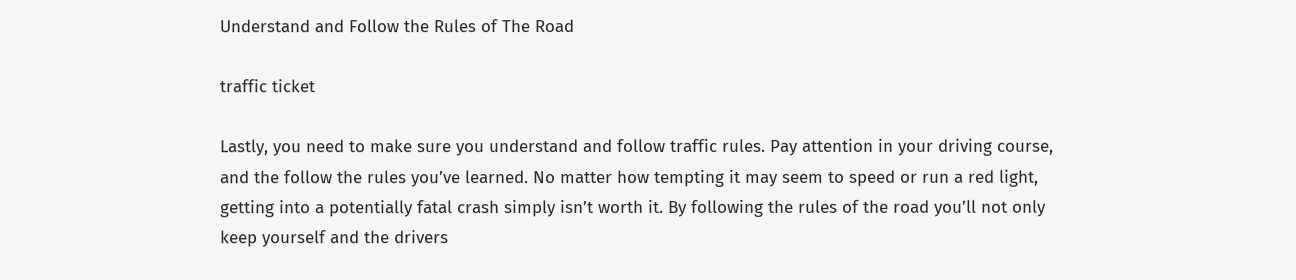Understand and Follow the Rules of The Road

traffic ticket

Lastly, you need to make sure you understand and follow traffic rules. Pay attention in your driving course, and the follow the rules you’ve learned. No matter how tempting it may seem to speed or run a red light, getting into a potentially fatal crash simply isn’t worth it. By following the rules of the road you’ll not only keep yourself and the drivers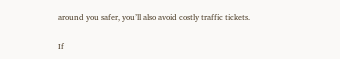around you safer, you’ll also avoid costly traffic tickets.

If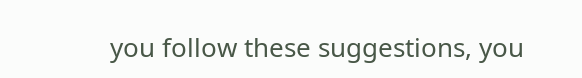you follow these suggestions, you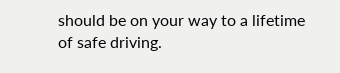should be on your way to a lifetime of safe driving.